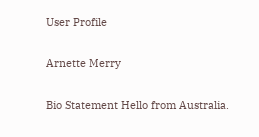User Profile

Arnette Merry

Bio Statement Hello from Australia.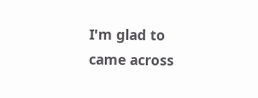I'm glad to came across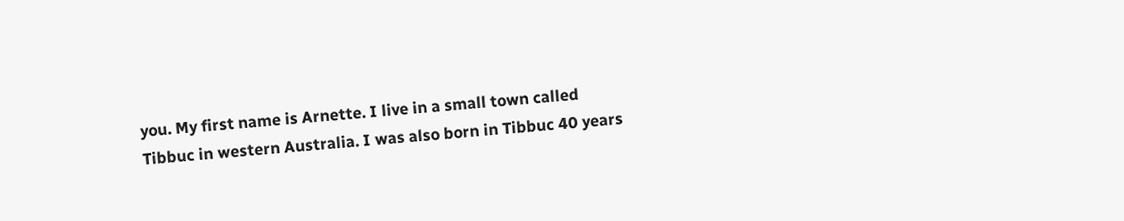you. My first name is Arnette. I live in a small town called Tibbuc in western Australia. I was also born in Tibbuc 40 years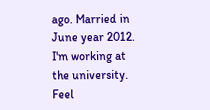ago. Married in June year 2012. I'm working at the university. Feel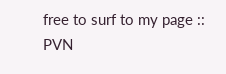free to surf to my page :: PVN